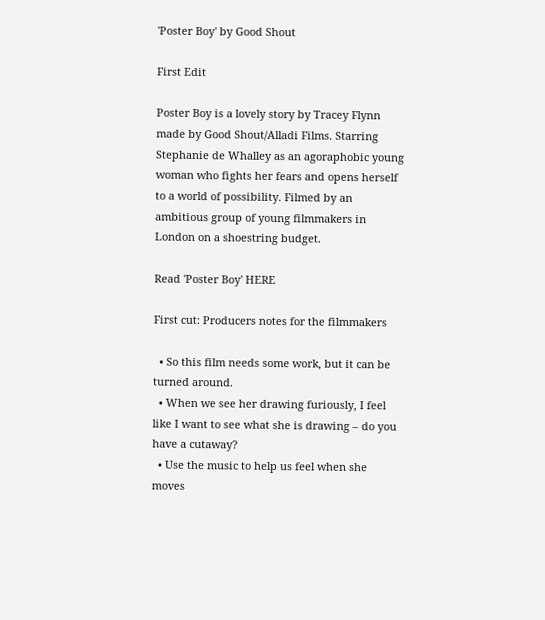'Poster Boy' by Good Shout

First Edit

Poster Boy is a lovely story by Tracey Flynn made by Good Shout/Alladi Films. Starring Stephanie de Whalley as an agoraphobic young woman who fights her fears and opens herself to a world of possibility. Filmed by an ambitious group of young filmmakers in London on a shoestring budget.

Read 'Poster Boy' HERE

First cut: Producers notes for the filmmakers

  • So this film needs some work, but it can be turned around.
  • When we see her drawing furiously, I feel like I want to see what she is drawing – do you have a cutaway?
  • Use the music to help us feel when she moves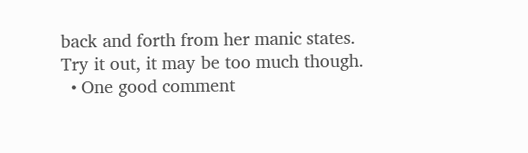back and forth from her manic states. Try it out, it may be too much though.
  • One good comment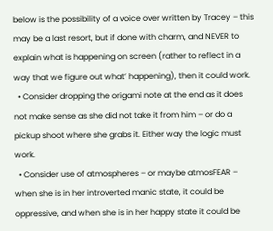below is the possibility of a voice over written by Tracey – this may be a last resort, but if done with charm, and NEVER to explain what is happening on screen (rather to reflect in a way that we figure out what’ happening), then it could work.
  • Consider dropping the origami note at the end as it does not make sense as she did not take it from him – or do a pickup shoot where she grabs it. Either way the logic must work.
  • Consider use of atmospheres – or maybe atmosFEAR – when she is in her introverted manic state, it could be oppressive, and when she is in her happy state it could be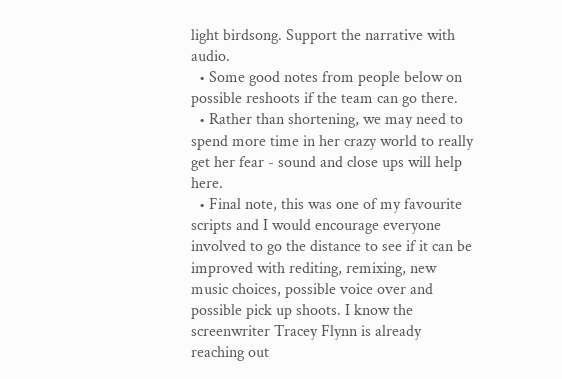light birdsong. Support the narrative with audio.
  • Some good notes from people below on possible reshoots if the team can go there.
  • Rather than shortening, we may need to spend more time in her crazy world to really get her fear - sound and close ups will help here.
  • Final note, this was one of my favourite scripts and I would encourage everyone involved to go the distance to see if it can be improved with rediting, remixing, new music choices, possible voice over and possible pick up shoots. I know the screenwriter Tracey Flynn is already reaching out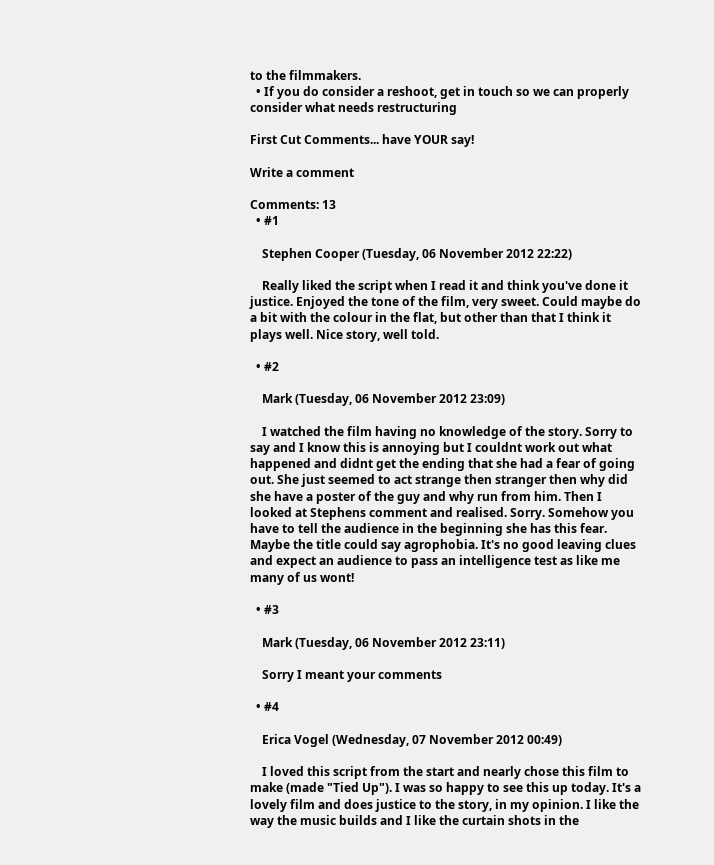to the filmmakers.
  • If you do consider a reshoot, get in touch so we can properly consider what needs restructuring

First Cut Comments... have YOUR say!

Write a comment

Comments: 13
  • #1

    Stephen Cooper (Tuesday, 06 November 2012 22:22)

    Really liked the script when I read it and think you've done it justice. Enjoyed the tone of the film, very sweet. Could maybe do a bit with the colour in the flat, but other than that I think it plays well. Nice story, well told.

  • #2

    Mark (Tuesday, 06 November 2012 23:09)

    I watched the film having no knowledge of the story. Sorry to say and I know this is annoying but I couldnt work out what happened and didnt get the ending that she had a fear of going out. She just seemed to act strange then stranger then why did she have a poster of the guy and why run from him. Then I looked at Stephens comment and realised. Sorry. Somehow you have to tell the audience in the beginning she has this fear. Maybe the title could say agrophobia. It's no good leaving clues and expect an audience to pass an intelligence test as like me many of us wont!

  • #3

    Mark (Tuesday, 06 November 2012 23:11)

    Sorry I meant your comments

  • #4

    Erica Vogel (Wednesday, 07 November 2012 00:49)

    I loved this script from the start and nearly chose this film to make (made "Tied Up"). I was so happy to see this up today. It's a lovely film and does justice to the story, in my opinion. I like the way the music builds and I like the curtain shots in the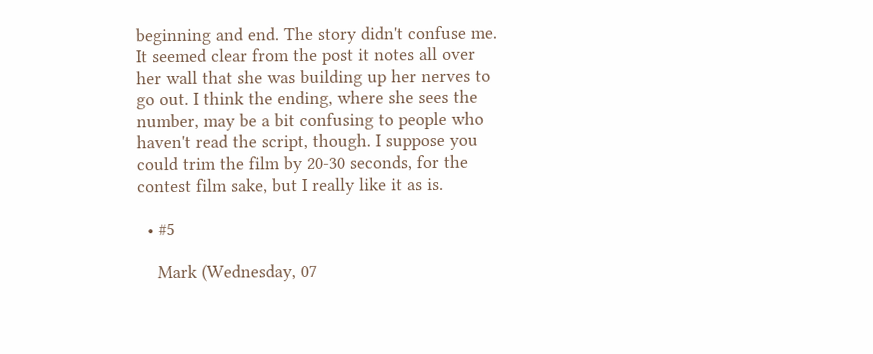beginning and end. The story didn't confuse me. It seemed clear from the post it notes all over her wall that she was building up her nerves to go out. I think the ending, where she sees the number, may be a bit confusing to people who haven't read the script, though. I suppose you could trim the film by 20-30 seconds, for the contest film sake, but I really like it as is.

  • #5

    Mark (Wednesday, 07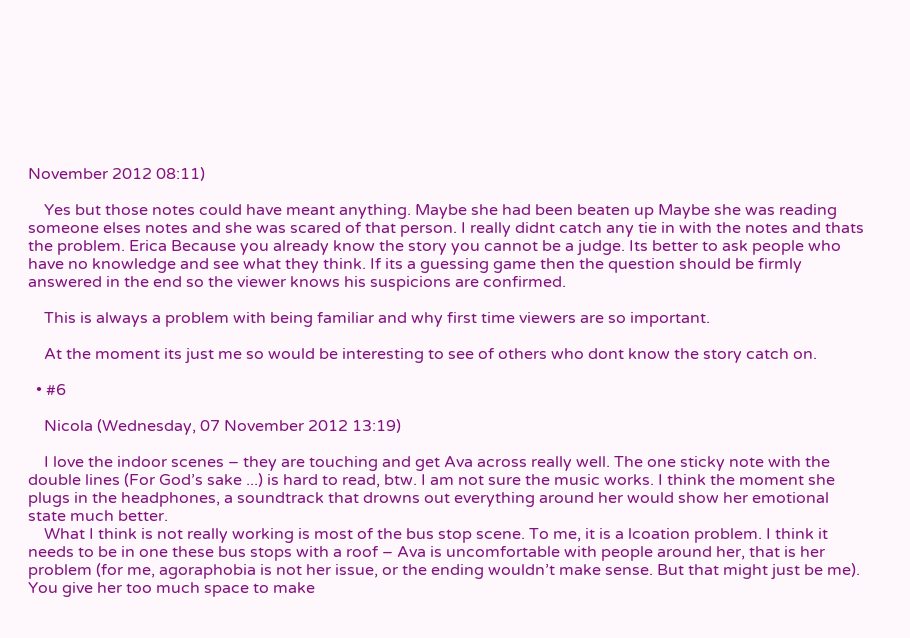November 2012 08:11)

    Yes but those notes could have meant anything. Maybe she had been beaten up Maybe she was reading someone elses notes and she was scared of that person. I really didnt catch any tie in with the notes and thats the problem. Erica Because you already know the story you cannot be a judge. Its better to ask people who have no knowledge and see what they think. If its a guessing game then the question should be firmly answered in the end so the viewer knows his suspicions are confirmed.

    This is always a problem with being familiar and why first time viewers are so important.

    At the moment its just me so would be interesting to see of others who dont know the story catch on.

  • #6

    Nicola (Wednesday, 07 November 2012 13:19)

    I love the indoor scenes – they are touching and get Ava across really well. The one sticky note with the double lines (For God’s sake ...) is hard to read, btw. I am not sure the music works. I think the moment she plugs in the headphones, a soundtrack that drowns out everything around her would show her emotional state much better.
    What I think is not really working is most of the bus stop scene. To me, it is a lcoation problem. I think it needs to be in one these bus stops with a roof – Ava is uncomfortable with people around her, that is her problem (for me, agoraphobia is not her issue, or the ending wouldn’t make sense. But that might just be me). You give her too much space to make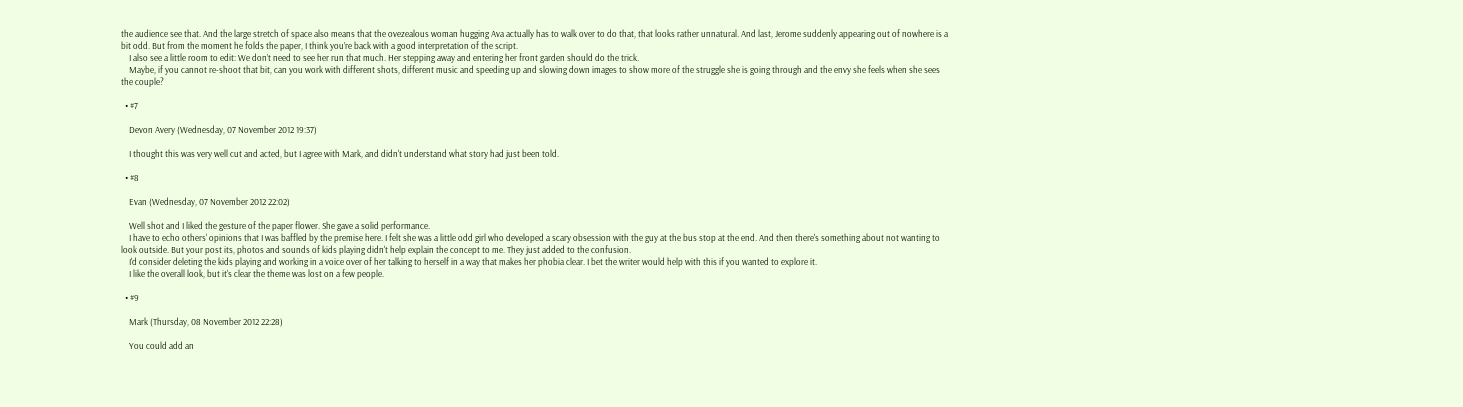the audience see that. And the large stretch of space also means that the ovezealous woman hugging Ava actually has to walk over to do that, that looks rather unnatural. And last, Jerome suddenly appearing out of nowhere is a bit odd. But from the moment he folds the paper, I think you’re back with a good interpretation of the script.
    I also see a little room to edit: We don’t need to see her run that much. Her stepping away and entering her front garden should do the trick.
    Maybe, if you cannot re-shoot that bit, can you work with different shots, different music and speeding up and slowing down images to show more of the struggle she is going through and the envy she feels when she sees the couple?

  • #7

    Devon Avery (Wednesday, 07 November 2012 19:37)

    I thought this was very well cut and acted, but I agree with Mark, and didn't understand what story had just been told.

  • #8

    Evan (Wednesday, 07 November 2012 22:02)

    Well shot and I liked the gesture of the paper flower. She gave a solid performance.
    I have to echo others' opinions that I was baffled by the premise here. I felt she was a little odd girl who developed a scary obsession with the guy at the bus stop at the end. And then there's something about not wanting to look outside. But your post its, photos and sounds of kids playing didn't help explain the concept to me. They just added to the confusion.
    I'd consider deleting the kids playing and working in a voice over of her talking to herself in a way that makes her phobia clear. I bet the writer would help with this if you wanted to explore it.
    I like the overall look, but it's clear the theme was lost on a few people.

  • #9

    Mark (Thursday, 08 November 2012 22:28)

    You could add an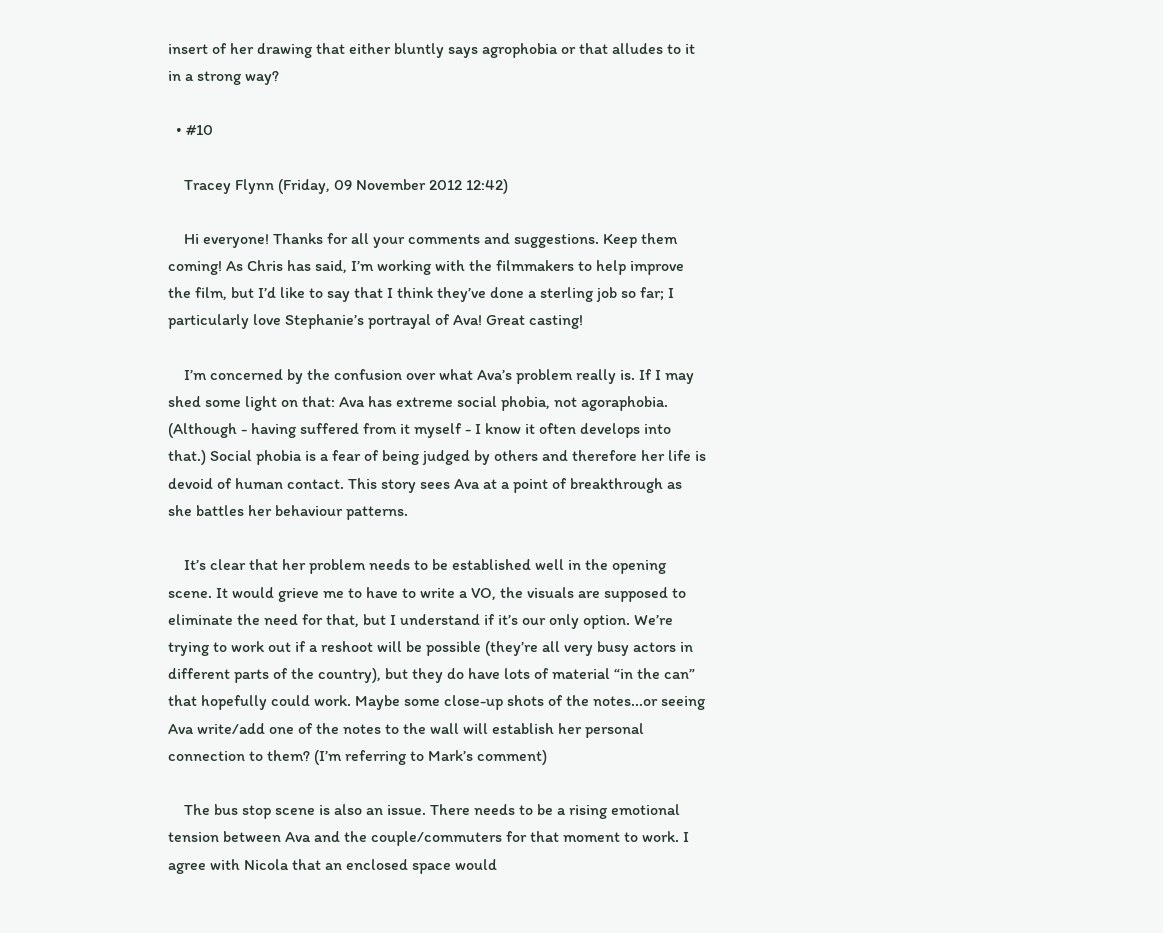insert of her drawing that either bluntly says agrophobia or that alludes to it in a strong way?

  • #10

    Tracey Flynn (Friday, 09 November 2012 12:42)

    Hi everyone! Thanks for all your comments and suggestions. Keep them coming! As Chris has said, I’m working with the filmmakers to help improve the film, but I’d like to say that I think they’ve done a sterling job so far; I particularly love Stephanie’s portrayal of Ava! Great casting!

    I’m concerned by the confusion over what Ava’s problem really is. If I may shed some light on that: Ava has extreme social phobia, not agoraphobia. (Although - having suffered from it myself - I know it often develops into that.) Social phobia is a fear of being judged by others and therefore her life is devoid of human contact. This story sees Ava at a point of breakthrough as she battles her behaviour patterns.

    It’s clear that her problem needs to be established well in the opening scene. It would grieve me to have to write a VO, the visuals are supposed to eliminate the need for that, but I understand if it’s our only option. We’re trying to work out if a reshoot will be possible (they’re all very busy actors in different parts of the country), but they do have lots of material “in the can” that hopefully could work. Maybe some close-up shots of the notes...or seeing Ava write/add one of the notes to the wall will establish her personal connection to them? (I’m referring to Mark’s comment)

    The bus stop scene is also an issue. There needs to be a rising emotional tension between Ava and the couple/commuters for that moment to work. I agree with Nicola that an enclosed space would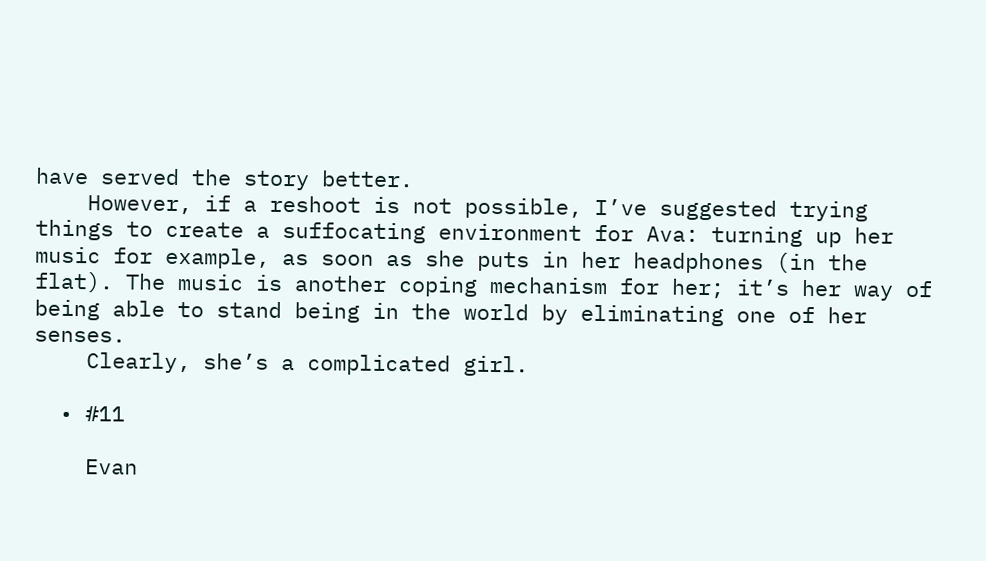have served the story better.
    However, if a reshoot is not possible, I’ve suggested trying things to create a suffocating environment for Ava: turning up her music for example, as soon as she puts in her headphones (in the flat). The music is another coping mechanism for her; it’s her way of being able to stand being in the world by eliminating one of her senses.
    Clearly, she’s a complicated girl.

  • #11

    Evan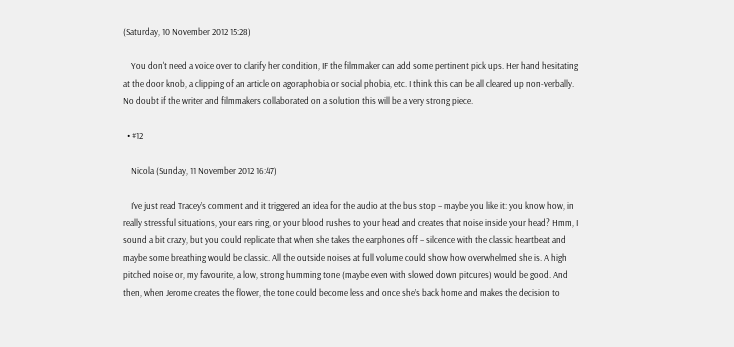(Saturday, 10 November 2012 15:28)

    You don't need a voice over to clarify her condition, IF the filmmaker can add some pertinent pick ups. Her hand hesitating at the door knob, a clipping of an article on agoraphobia or social phobia, etc. I think this can be all cleared up non-verbally. No doubt if the writer and filmmakers collaborated on a solution this will be a very strong piece.

  • #12

    Nicola (Sunday, 11 November 2012 16:47)

    I’ve just read Tracey’s comment and it triggered an idea for the audio at the bus stop – maybe you like it: you know how, in really stressful situations, your ears ring, or your blood rushes to your head and creates that noise inside your head? Hmm, I sound a bit crazy, but you could replicate that when she takes the earphones off – silcence with the classic heartbeat and maybe some breathing would be classic. All the outside noises at full volume could show how overwhelmed she is. A high pitched noise or, my favourite, a low, strong humming tone (maybe even with slowed down pitcures) would be good. And then, when Jerome creates the flower, the tone could become less and once she’s back home and makes the decision to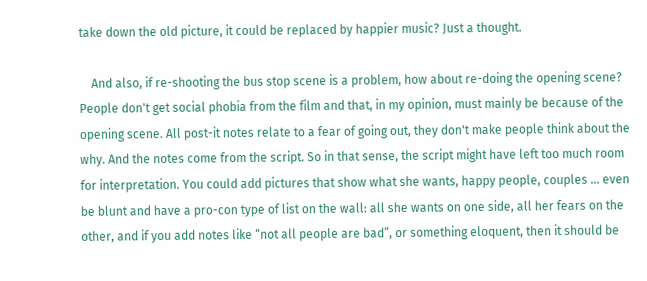take down the old picture, it could be replaced by happier music? Just a thought.

    And also, if re-shooting the bus stop scene is a problem, how about re-doing the opening scene? People don't get social phobia from the film and that, in my opinion, must mainly be because of the opening scene. All post-it notes relate to a fear of going out, they don't make people think about the why. And the notes come from the script. So in that sense, the script might have left too much room for interpretation. You could add pictures that show what she wants, happy people, couples ... even be blunt and have a pro-con type of list on the wall: all she wants on one side, all her fears on the other, and if you add notes like “not all people are bad”, or something eloquent, then it should be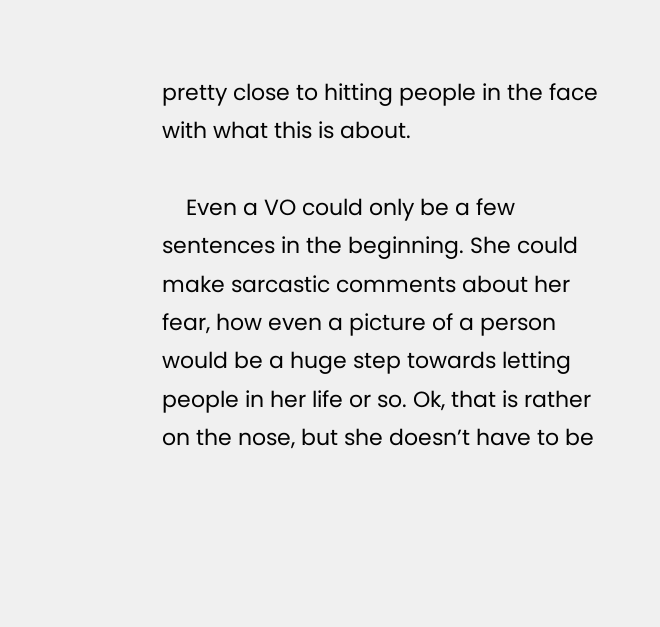pretty close to hitting people in the face with what this is about.

    Even a VO could only be a few sentences in the beginning. She could make sarcastic comments about her fear, how even a picture of a person would be a huge step towards letting people in her life or so. Ok, that is rather on the nose, but she doesn’t have to be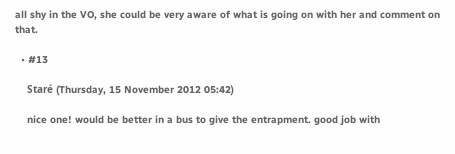all shy in the VO, she could be very aware of what is going on with her and comment on that.

  • #13

    Staré (Thursday, 15 November 2012 05:42)

    nice one! would be better in a bus to give the entrapment. good job with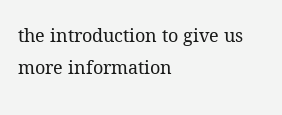the introduction to give us more information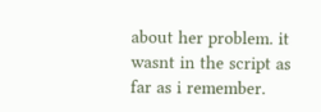about her problem. it wasnt in the script as far as i remember.